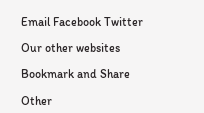Email Facebook Twitter

Our other websites

Bookmark and Share

Other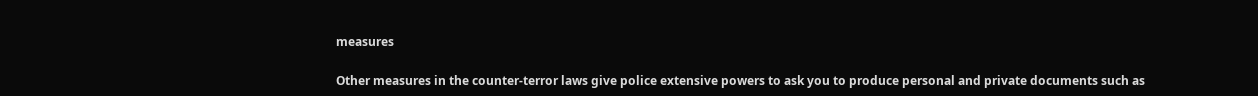measures

Other measures in the counter-terror laws give police extensive powers to ask you to produce personal and private documents such as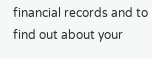financial records and to find out about your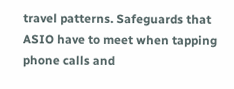travel patterns. Safeguards that ASIO have to meet when tapping phone calls and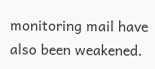monitoring mail have also been weakened.